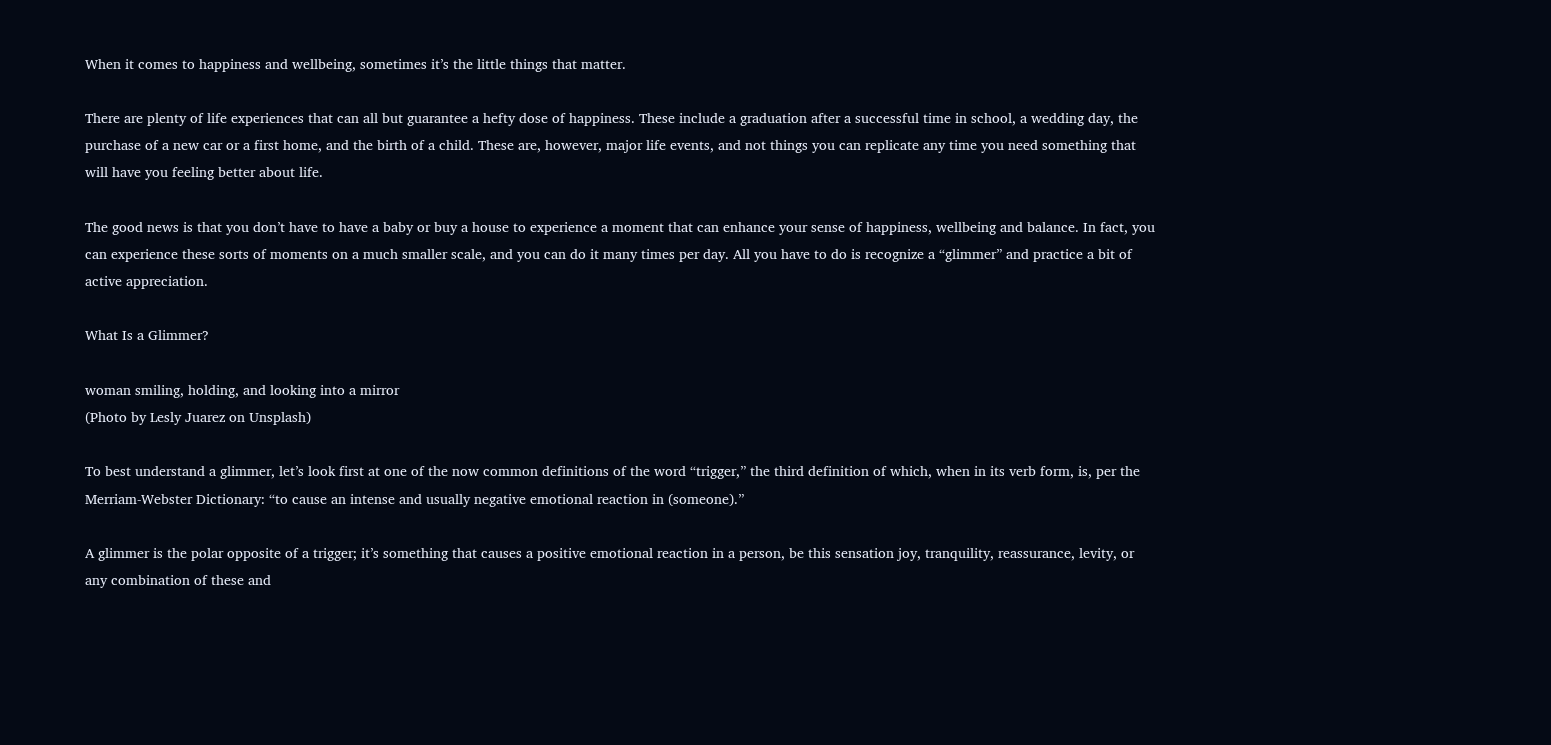When it comes to happiness and wellbeing, sometimes it’s the little things that matter.

There are plenty of life experiences that can all but guarantee a hefty dose of happiness. These include a graduation after a successful time in school, a wedding day, the purchase of a new car or a first home, and the birth of a child. These are, however, major life events, and not things you can replicate any time you need something that will have you feeling better about life.

The good news is that you don’t have to have a baby or buy a house to experience a moment that can enhance your sense of happiness, wellbeing and balance. In fact, you can experience these sorts of moments on a much smaller scale, and you can do it many times per day. All you have to do is recognize a “glimmer” and practice a bit of active appreciation.

What Is a Glimmer?

woman smiling, holding, and looking into a mirror
(Photo by Lesly Juarez on Unsplash)

To best understand a glimmer, let’s look first at one of the now common definitions of the word “trigger,” the third definition of which, when in its verb form, is, per the Merriam-Webster Dictionary: “to cause an intense and usually negative emotional reaction in (someone).”

A glimmer is the polar opposite of a trigger; it’s something that causes a positive emotional reaction in a person, be this sensation joy, tranquility, reassurance, levity, or any combination of these and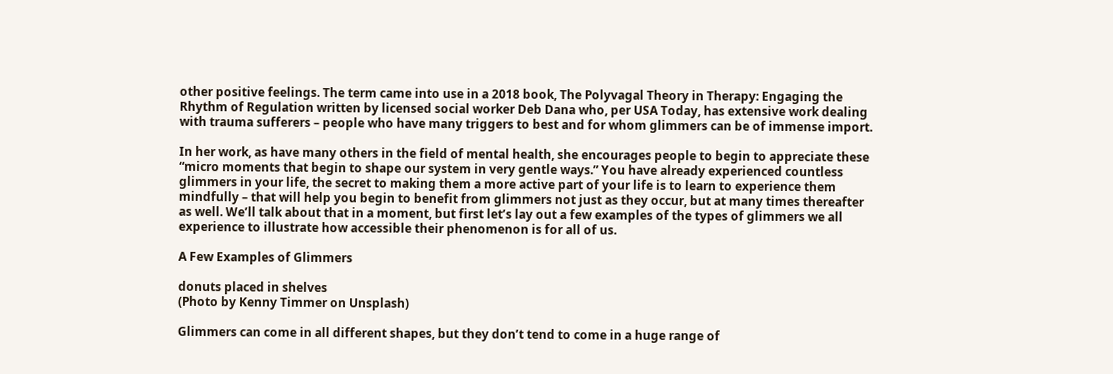other positive feelings. The term came into use in a 2018 book, The Polyvagal Theory in Therapy: Engaging the Rhythm of Regulation written by licensed social worker Deb Dana who, per USA Today, has extensive work dealing with trauma sufferers – people who have many triggers to best and for whom glimmers can be of immense import.

In her work, as have many others in the field of mental health, she encourages people to begin to appreciate these “micro moments that begin to shape our system in very gentle ways.” You have already experienced countless glimmers in your life, the secret to making them a more active part of your life is to learn to experience them mindfully – that will help you begin to benefit from glimmers not just as they occur, but at many times thereafter as well. We’ll talk about that in a moment, but first let’s lay out a few examples of the types of glimmers we all experience to illustrate how accessible their phenomenon is for all of us.

A Few Examples of Glimmers

donuts placed in shelves
(Photo by Kenny Timmer on Unsplash)

Glimmers can come in all different shapes, but they don’t tend to come in a huge range of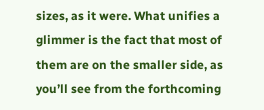sizes, as it were. What unifies a glimmer is the fact that most of them are on the smaller side, as you’ll see from the forthcoming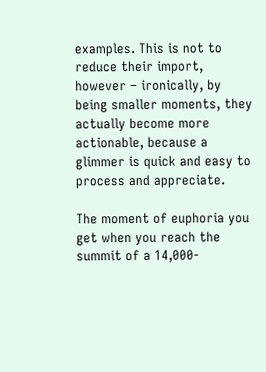examples. This is not to reduce their import, however – ironically, by being smaller moments, they actually become more actionable, because a glimmer is quick and easy to process and appreciate.

The moment of euphoria you get when you reach the summit of a 14,000-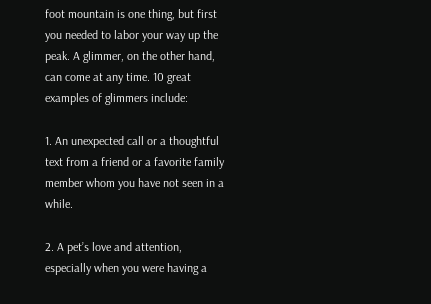foot mountain is one thing, but first you needed to labor your way up the peak. A glimmer, on the other hand, can come at any time. 10 great examples of glimmers include:

1. An unexpected call or a thoughtful text from a friend or a favorite family member whom you have not seen in a while.

2. A pet’s love and attention, especially when you were having a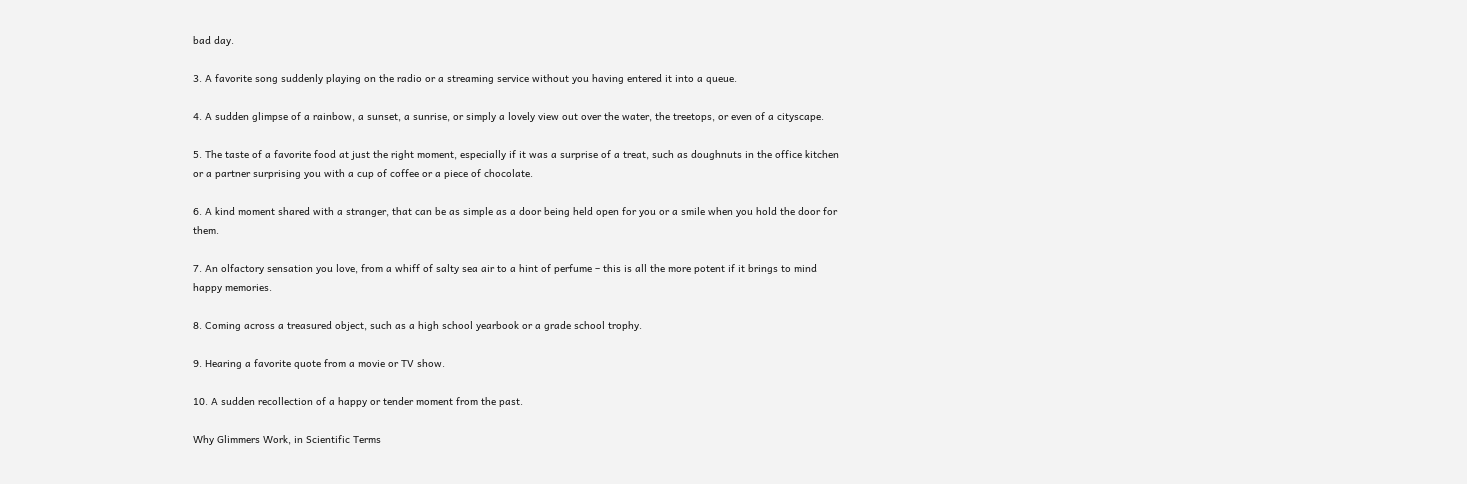bad day.

3. A favorite song suddenly playing on the radio or a streaming service without you having entered it into a queue.

4. A sudden glimpse of a rainbow, a sunset, a sunrise, or simply a lovely view out over the water, the treetops, or even of a cityscape.

5. The taste of a favorite food at just the right moment, especially if it was a surprise of a treat, such as doughnuts in the office kitchen or a partner surprising you with a cup of coffee or a piece of chocolate.

6. A kind moment shared with a stranger, that can be as simple as a door being held open for you or a smile when you hold the door for them.

7. An olfactory sensation you love, from a whiff of salty sea air to a hint of perfume – this is all the more potent if it brings to mind happy memories.

8. Coming across a treasured object, such as a high school yearbook or a grade school trophy.

9. Hearing a favorite quote from a movie or TV show.

10. A sudden recollection of a happy or tender moment from the past.

Why Glimmers Work, in Scientific Terms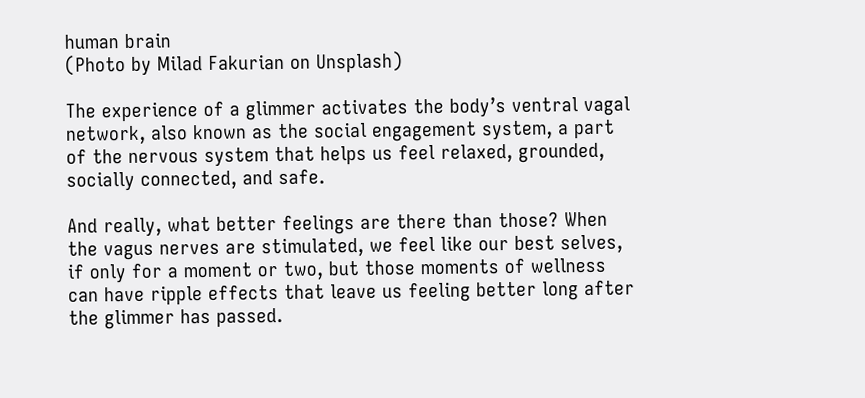human brain
(Photo by Milad Fakurian on Unsplash)

The experience of a glimmer activates the body’s ventral vagal network, also known as the social engagement system, a part of the nervous system that helps us feel relaxed, grounded, socially connected, and safe.

And really, what better feelings are there than those? When the vagus nerves are stimulated, we feel like our best selves, if only for a moment or two, but those moments of wellness can have ripple effects that leave us feeling better long after the glimmer has passed.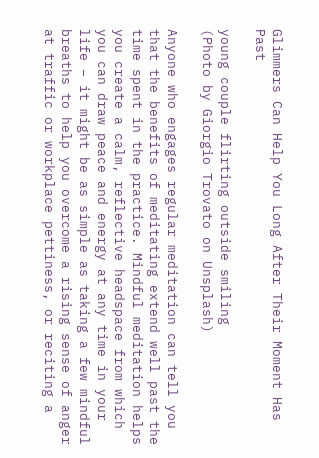Glimmers Can Help You Long After Their Moment Has Past

young couple flirting outside smiling
(Photo by Giorgio Trovato on Unsplash)

Anyone who engages regular meditation can tell you that the benefits of meditating extend well past the time spent in the practice. Mindful meditation helps you create a calm, reflective headspace from which you can draw peace and energy at any time in your life – it might be as simple as taking a few mindful breaths to help you overcome a rising sense of anger at traffic or workplace pettiness, or reciting a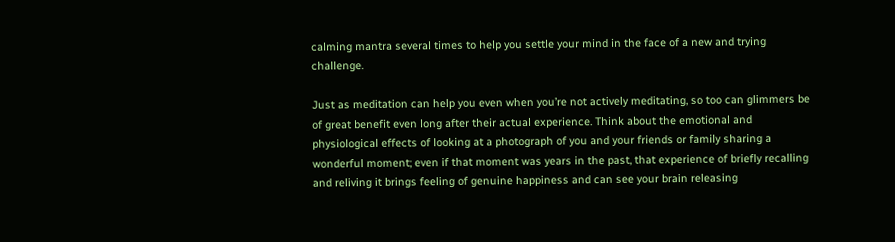calming mantra several times to help you settle your mind in the face of a new and trying challenge.

Just as meditation can help you even when you’re not actively meditating, so too can glimmers be of great benefit even long after their actual experience. Think about the emotional and physiological effects of looking at a photograph of you and your friends or family sharing a wonderful moment; even if that moment was years in the past, that experience of briefly recalling and reliving it brings feeling of genuine happiness and can see your brain releasing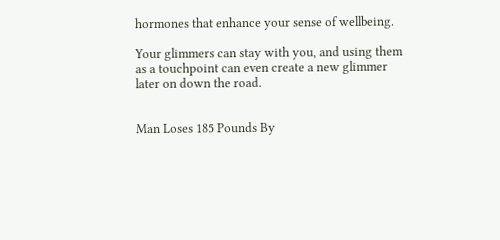hormones that enhance your sense of wellbeing.

Your glimmers can stay with you, and using them as a touchpoint can even create a new glimmer later on down the road.


Man Loses 185 Pounds By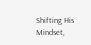Shifting His Mindset,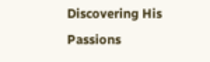Discovering His Passions